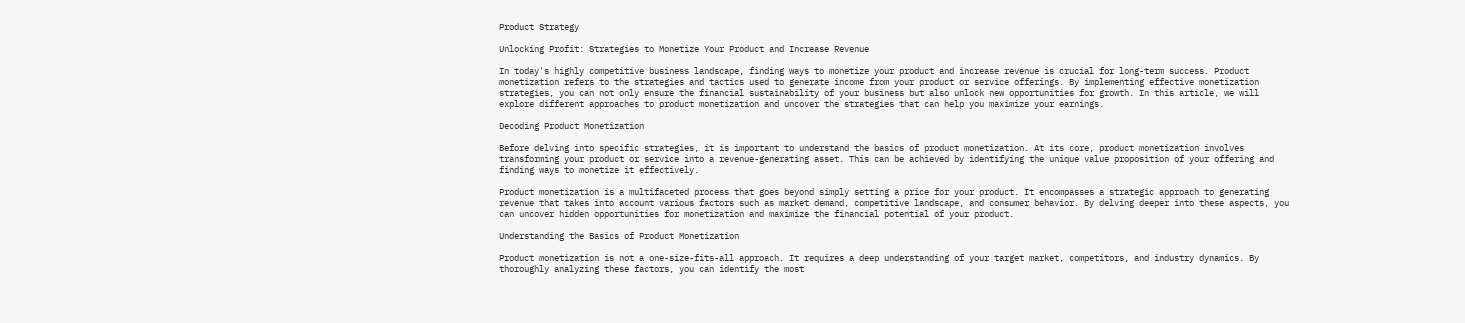Product Strategy

Unlocking Profit: Strategies to Monetize Your Product and Increase Revenue

In today's highly competitive business landscape, finding ways to monetize your product and increase revenue is crucial for long-term success. Product monetization refers to the strategies and tactics used to generate income from your product or service offerings. By implementing effective monetization strategies, you can not only ensure the financial sustainability of your business but also unlock new opportunities for growth. In this article, we will explore different approaches to product monetization and uncover the strategies that can help you maximize your earnings.

Decoding Product Monetization

Before delving into specific strategies, it is important to understand the basics of product monetization. At its core, product monetization involves transforming your product or service into a revenue-generating asset. This can be achieved by identifying the unique value proposition of your offering and finding ways to monetize it effectively.

Product monetization is a multifaceted process that goes beyond simply setting a price for your product. It encompasses a strategic approach to generating revenue that takes into account various factors such as market demand, competitive landscape, and consumer behavior. By delving deeper into these aspects, you can uncover hidden opportunities for monetization and maximize the financial potential of your product.

Understanding the Basics of Product Monetization

Product monetization is not a one-size-fits-all approach. It requires a deep understanding of your target market, competitors, and industry dynamics. By thoroughly analyzing these factors, you can identify the most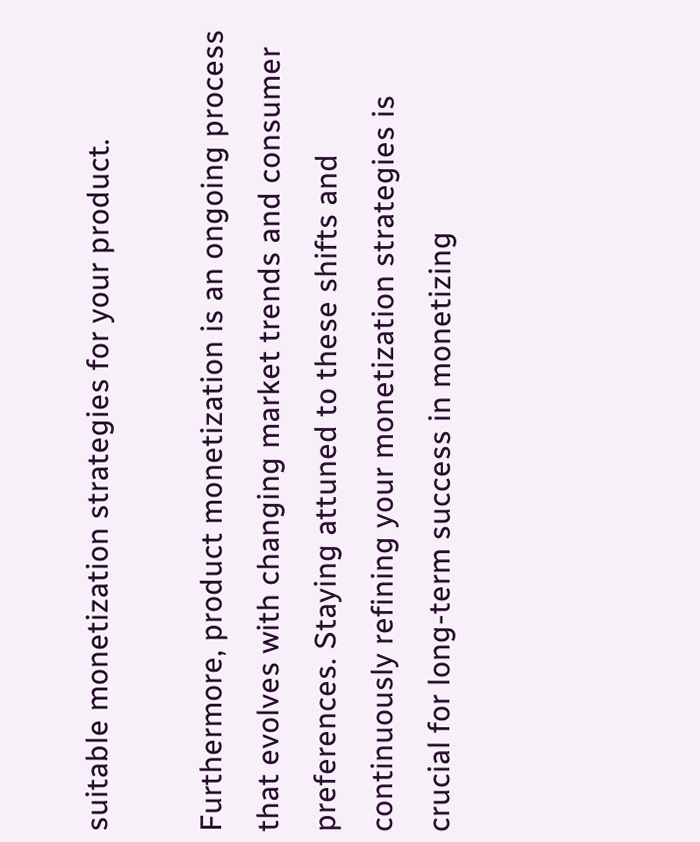suitable monetization strategies for your product.

Furthermore, product monetization is an ongoing process that evolves with changing market trends and consumer preferences. Staying attuned to these shifts and continuously refining your monetization strategies is crucial for long-term success in monetizing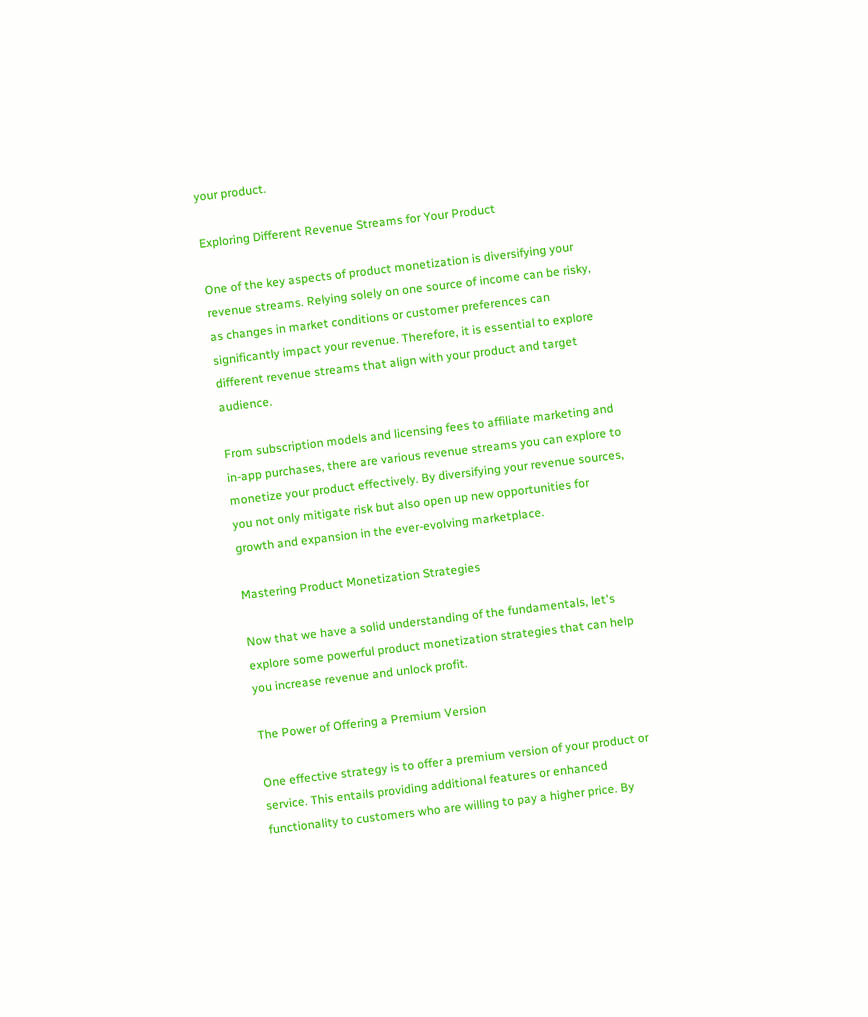your product.

Exploring Different Revenue Streams for Your Product

One of the key aspects of product monetization is diversifying your revenue streams. Relying solely on one source of income can be risky, as changes in market conditions or customer preferences can significantly impact your revenue. Therefore, it is essential to explore different revenue streams that align with your product and target audience.

From subscription models and licensing fees to affiliate marketing and in-app purchases, there are various revenue streams you can explore to monetize your product effectively. By diversifying your revenue sources, you not only mitigate risk but also open up new opportunities for growth and expansion in the ever-evolving marketplace.

Mastering Product Monetization Strategies

Now that we have a solid understanding of the fundamentals, let's explore some powerful product monetization strategies that can help you increase revenue and unlock profit.

The Power of Offering a Premium Version

One effective strategy is to offer a premium version of your product or service. This entails providing additional features or enhanced functionality to customers who are willing to pay a higher price. By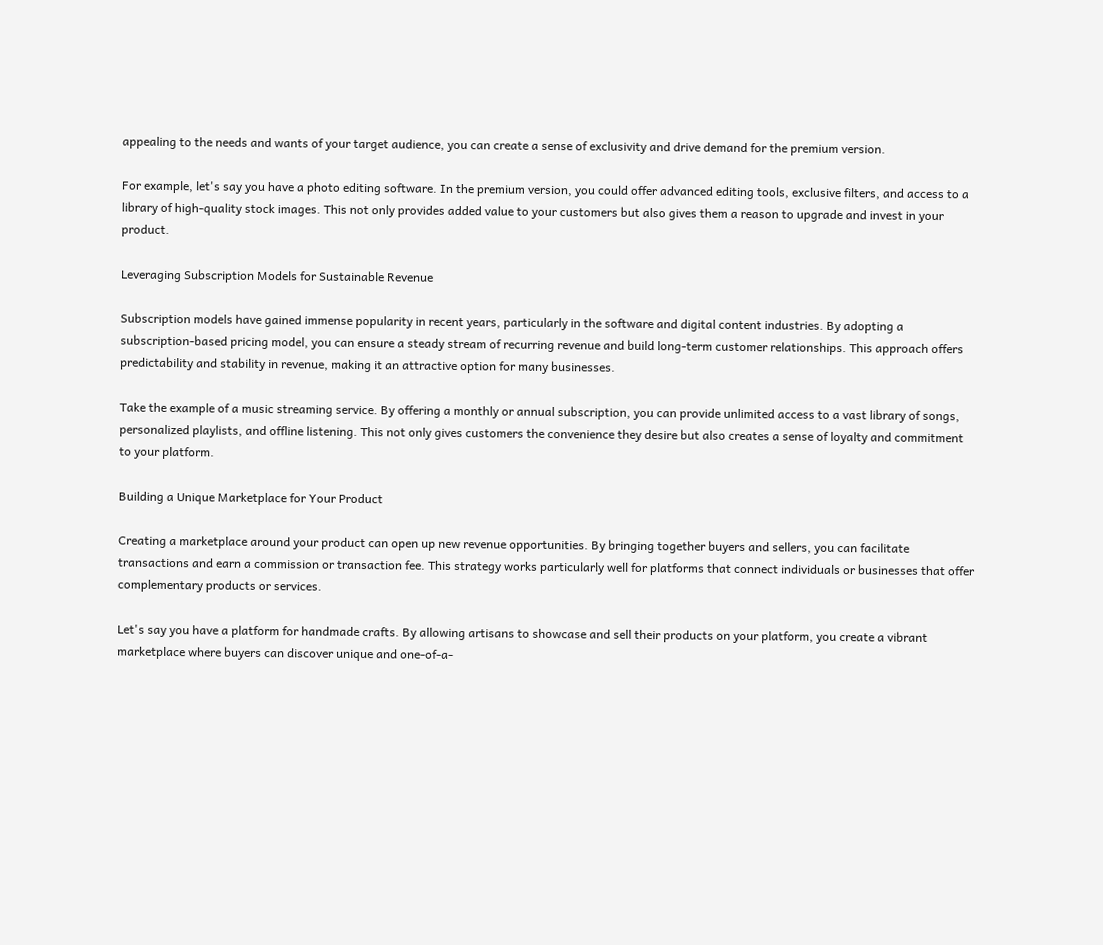appealing to the needs and wants of your target audience, you can create a sense of exclusivity and drive demand for the premium version.

For example, let's say you have a photo editing software. In the premium version, you could offer advanced editing tools, exclusive filters, and access to a library of high-quality stock images. This not only provides added value to your customers but also gives them a reason to upgrade and invest in your product.

Leveraging Subscription Models for Sustainable Revenue

Subscription models have gained immense popularity in recent years, particularly in the software and digital content industries. By adopting a subscription-based pricing model, you can ensure a steady stream of recurring revenue and build long-term customer relationships. This approach offers predictability and stability in revenue, making it an attractive option for many businesses.

Take the example of a music streaming service. By offering a monthly or annual subscription, you can provide unlimited access to a vast library of songs, personalized playlists, and offline listening. This not only gives customers the convenience they desire but also creates a sense of loyalty and commitment to your platform.

Building a Unique Marketplace for Your Product

Creating a marketplace around your product can open up new revenue opportunities. By bringing together buyers and sellers, you can facilitate transactions and earn a commission or transaction fee. This strategy works particularly well for platforms that connect individuals or businesses that offer complementary products or services.

Let's say you have a platform for handmade crafts. By allowing artisans to showcase and sell their products on your platform, you create a vibrant marketplace where buyers can discover unique and one-of-a-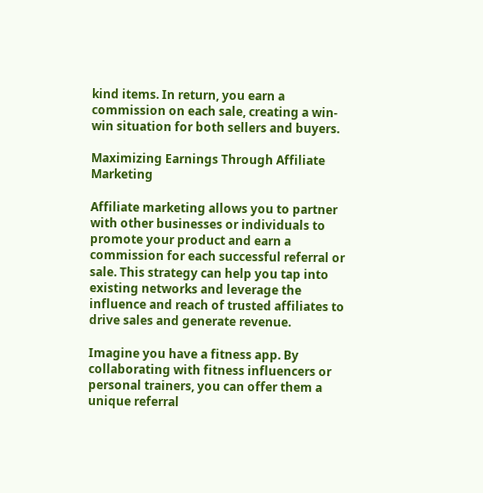kind items. In return, you earn a commission on each sale, creating a win-win situation for both sellers and buyers.

Maximizing Earnings Through Affiliate Marketing

Affiliate marketing allows you to partner with other businesses or individuals to promote your product and earn a commission for each successful referral or sale. This strategy can help you tap into existing networks and leverage the influence and reach of trusted affiliates to drive sales and generate revenue.

Imagine you have a fitness app. By collaborating with fitness influencers or personal trainers, you can offer them a unique referral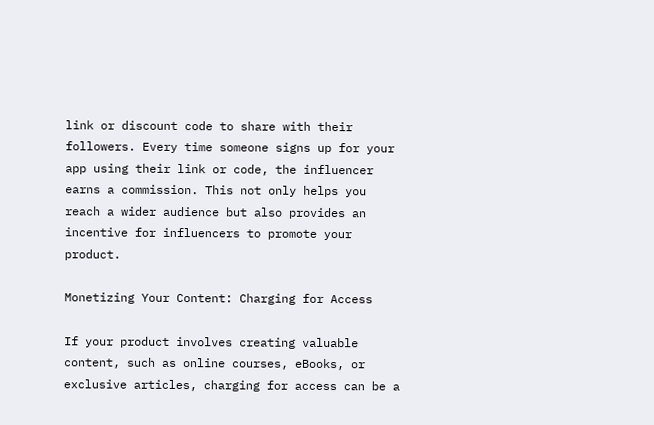link or discount code to share with their followers. Every time someone signs up for your app using their link or code, the influencer earns a commission. This not only helps you reach a wider audience but also provides an incentive for influencers to promote your product.

Monetizing Your Content: Charging for Access

If your product involves creating valuable content, such as online courses, eBooks, or exclusive articles, charging for access can be a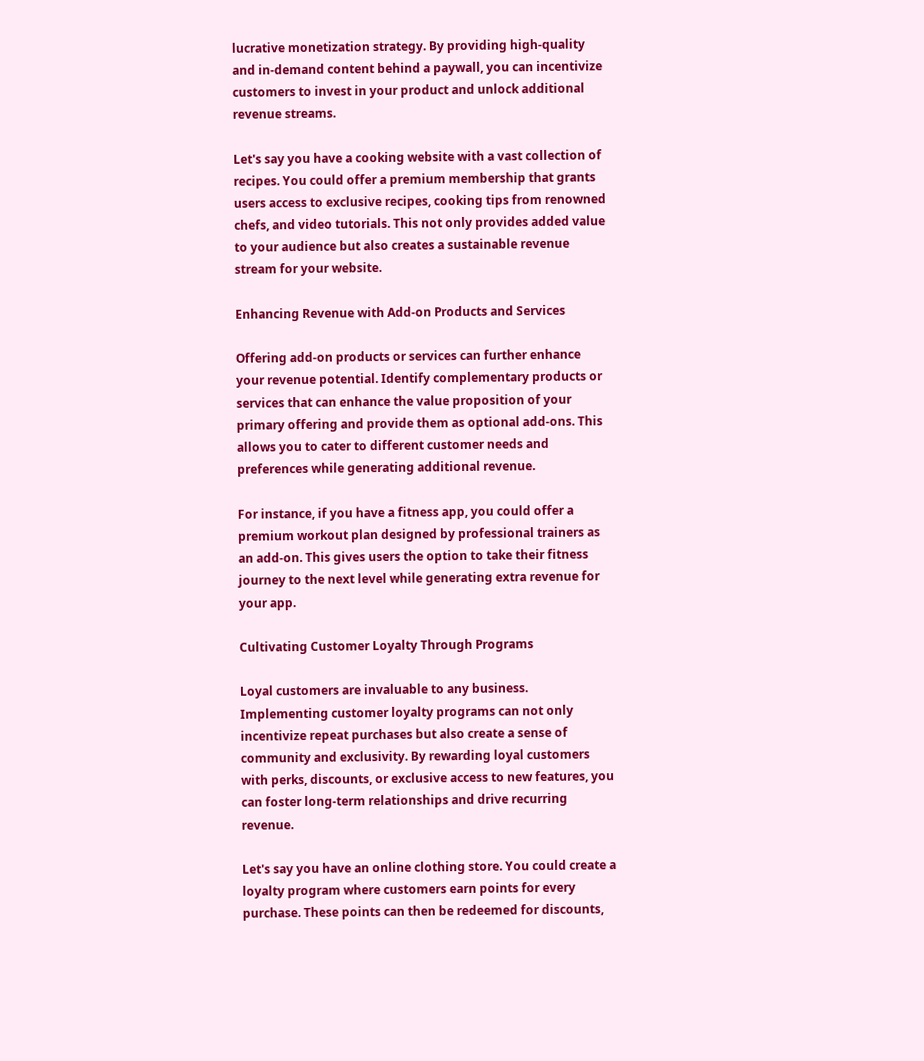lucrative monetization strategy. By providing high-quality and in-demand content behind a paywall, you can incentivize customers to invest in your product and unlock additional revenue streams.

Let's say you have a cooking website with a vast collection of recipes. You could offer a premium membership that grants users access to exclusive recipes, cooking tips from renowned chefs, and video tutorials. This not only provides added value to your audience but also creates a sustainable revenue stream for your website.

Enhancing Revenue with Add-on Products and Services

Offering add-on products or services can further enhance your revenue potential. Identify complementary products or services that can enhance the value proposition of your primary offering and provide them as optional add-ons. This allows you to cater to different customer needs and preferences while generating additional revenue.

For instance, if you have a fitness app, you could offer a premium workout plan designed by professional trainers as an add-on. This gives users the option to take their fitness journey to the next level while generating extra revenue for your app.

Cultivating Customer Loyalty Through Programs

Loyal customers are invaluable to any business. Implementing customer loyalty programs can not only incentivize repeat purchases but also create a sense of community and exclusivity. By rewarding loyal customers with perks, discounts, or exclusive access to new features, you can foster long-term relationships and drive recurring revenue.

Let's say you have an online clothing store. You could create a loyalty program where customers earn points for every purchase. These points can then be redeemed for discounts,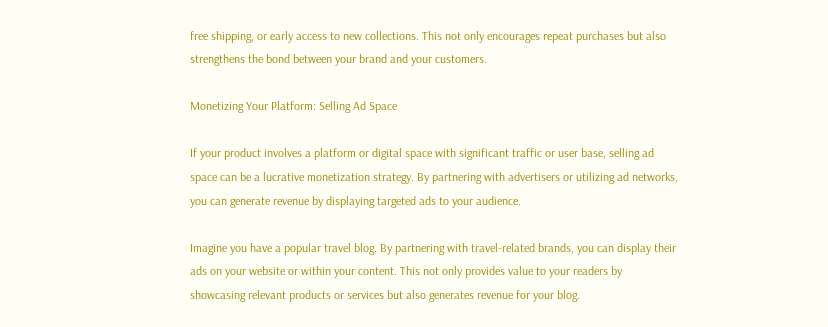free shipping, or early access to new collections. This not only encourages repeat purchases but also strengthens the bond between your brand and your customers.

Monetizing Your Platform: Selling Ad Space

If your product involves a platform or digital space with significant traffic or user base, selling ad space can be a lucrative monetization strategy. By partnering with advertisers or utilizing ad networks, you can generate revenue by displaying targeted ads to your audience.

Imagine you have a popular travel blog. By partnering with travel-related brands, you can display their ads on your website or within your content. This not only provides value to your readers by showcasing relevant products or services but also generates revenue for your blog.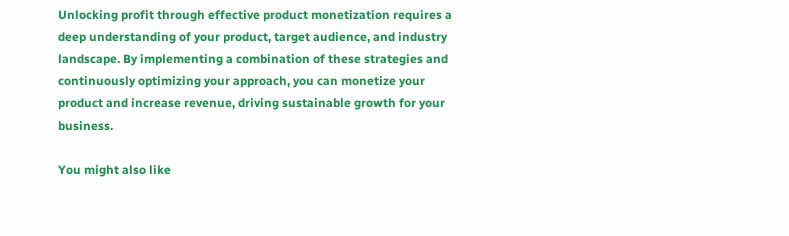Unlocking profit through effective product monetization requires a deep understanding of your product, target audience, and industry landscape. By implementing a combination of these strategies and continuously optimizing your approach, you can monetize your product and increase revenue, driving sustainable growth for your business.

You might also like